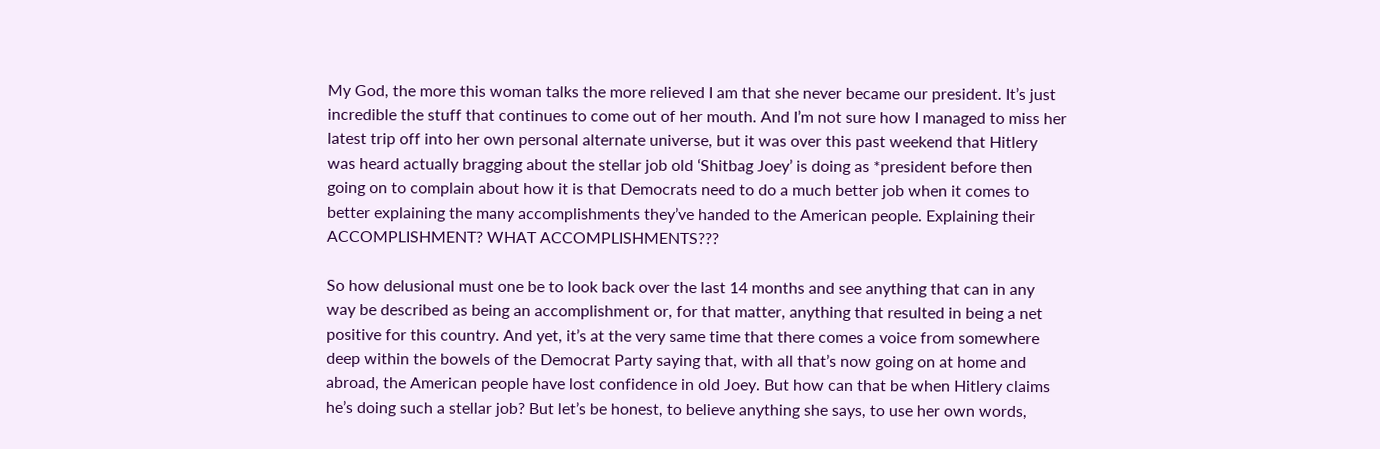My God, the more this woman talks the more relieved I am that she never became our president. It’s just incredible the stuff that continues to come out of her mouth. And I’m not sure how I managed to miss her latest trip off into her own personal alternate universe, but it was over this past weekend that Hitlery was heard actually bragging about the stellar job old ‘Shitbag Joey’ is doing as *president before then going on to complain about how it is that Democrats need to do a much better job when it comes to better explaining the many accomplishments they’ve handed to the American people. Explaining their ACCOMPLISHMENT? WHAT ACCOMPLISHMENTS???

So how delusional must one be to look back over the last 14 months and see anything that can in any way be described as being an accomplishment or, for that matter, anything that resulted in being a net positive for this country. And yet, it’s at the very same time that there comes a voice from somewhere deep within the bowels of the Democrat Party saying that, with all that’s now going on at home and abroad, the American people have lost confidence in old Joey. But how can that be when Hitlery claims he’s doing such a stellar job? But let’s be honest, to believe anything she says, to use her own words,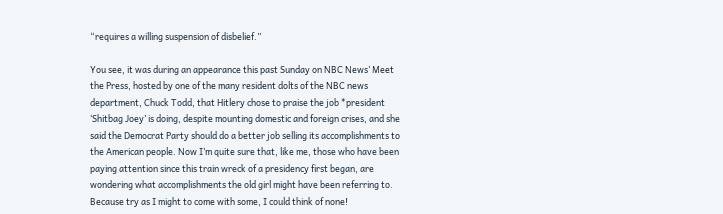“requires a willing suspension of disbelief.”

You see, it was during an appearance this past Sunday on NBC News’ Meet the Press, hosted by one of the many resident dolts of the NBC news department, Chuck Todd, that Hitlery chose to praise the job *president ‘Shitbag Joey’ is doing, despite mounting domestic and foreign crises, and she said the Democrat Party should do a better job selling its accomplishments to the American people. Now I’m quite sure that, like me, those who have been paying attention since this train wreck of a presidency first began, are wondering what accomplishments the old girl might have been referring to. Because try as I might to come with some, I could think of none!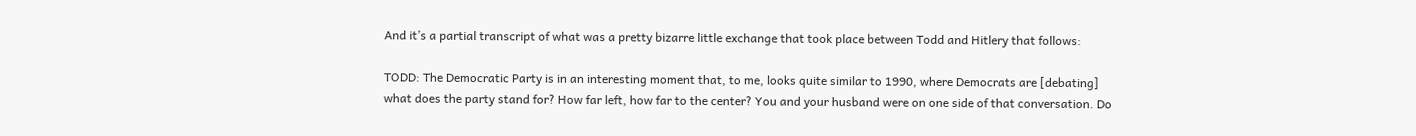And it’s a partial transcript of what was a pretty bizarre little exchange that took place between Todd and Hitlery that follows:

TODD: The Democratic Party is in an interesting moment that, to me, looks quite similar to 1990, where Democrats are [debating] what does the party stand for? How far left, how far to the center? You and your husband were on one side of that conversation. Do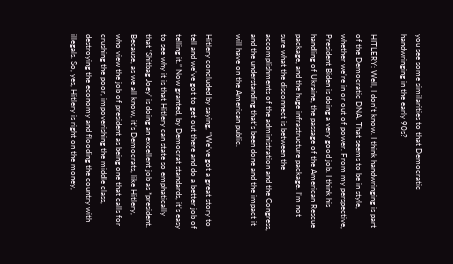you see some similarities to that Democratic handwringing in the early 90s?

HITLERY: Well, I don’t know. I think handwringing is part of the Democratic DNA. That seems to be in style, whether we’re in or out of power. From my perspective, President Biden is doing a very good job. I think his handling of Ukraine, the passage of the American Rescue package, and the huge infrastructure package. I’m not sure what the disconnect is between the accomplishments of the administration and the Congress, and the understanding that’s been done and the impact it will have on the American public.

Hitlery concluded by saying, “We’ve got a great story to tell and we’ve got to get out there and do a better job of telling it.” Now granted, by Democrat standards, it’s easy to see why it is that Hitlery can state so emphatically that ‘Shitbag Joey’ is doing an excellent job as *president. Because, as we all know, it’s Democrats, like Hitlery, who view the job of president as being one that calls for crushing the poor, impoverishing the middle class, destroying the economy and flooding the country with illegals. So, yes, Hitlery is right on the money,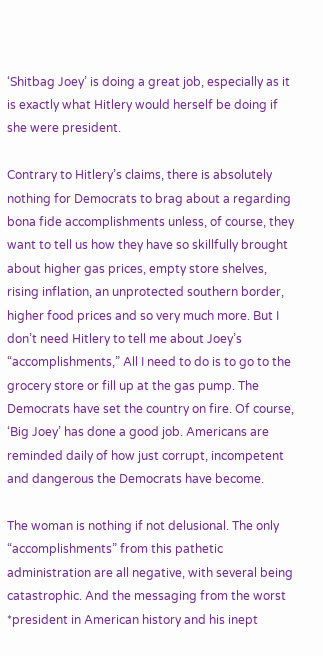‘Shitbag Joey’ is doing a great job, especially as it is exactly what Hitlery would herself be doing if she were president.

Contrary to Hitlery’s claims, there is absolutely nothing for Democrats to brag about a regarding bona fide accomplishments unless, of course, they want to tell us how they have so skillfully brought about higher gas prices, empty store shelves, rising inflation, an unprotected southern border, higher food prices and so very much more. But I don’t need Hitlery to tell me about Joey’s “accomplishments,” All I need to do is to go to the grocery store or fill up at the gas pump. The Democrats have set the country on fire. Of course, ‘Big Joey’ has done a good job. Americans are reminded daily of how just corrupt, incompetent and dangerous the Democrats have become.

The woman is nothing if not delusional. The only “accomplishments” from this pathetic administration are all negative, with several being catastrophic. And the messaging from the worst *president in American history and his inept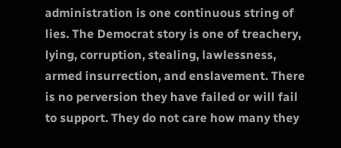administration is one continuous string of lies. The Democrat story is one of treachery, lying, corruption, stealing, lawlessness, armed insurrection, and enslavement. There is no perversion they have failed or will fail to support. They do not care how many they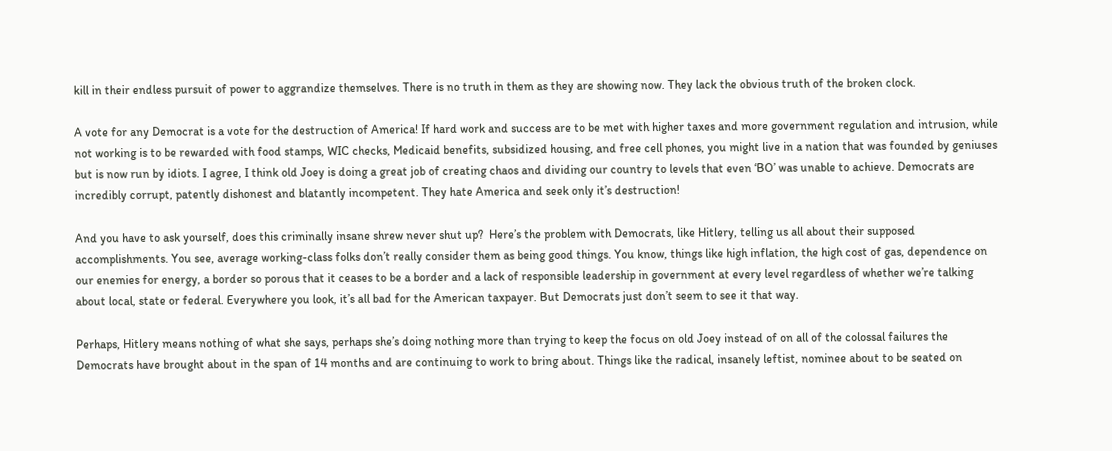kill in their endless pursuit of power to aggrandize themselves. There is no truth in them as they are showing now. They lack the obvious truth of the broken clock.

A vote for any Democrat is a vote for the destruction of America! If hard work and success are to be met with higher taxes and more government regulation and intrusion, while not working is to be rewarded with food stamps, WIC checks, Medicaid benefits, subsidized housing, and free cell phones, you might live in a nation that was founded by geniuses but is now run by idiots. I agree, I think old Joey is doing a great job of creating chaos and dividing our country to levels that even ‘BO’ was unable to achieve. Democrats are incredibly corrupt, patently dishonest and blatantly incompetent. They hate America and seek only it’s destruction!

And you have to ask yourself, does this criminally insane shrew never shut up?  Here’s the problem with Democrats, like Hitlery, telling us all about their supposed accomplishments. You see, average working-class folks don’t really consider them as being good things. You know, things like high inflation, the high cost of gas, dependence on our enemies for energy, a border so porous that it ceases to be a border and a lack of responsible leadership in government at every level regardless of whether we’re talking about local, state or federal. Everywhere you look, it’s all bad for the American taxpayer. But Democrats just don’t seem to see it that way.

Perhaps, Hitlery means nothing of what she says, perhaps she’s doing nothing more than trying to keep the focus on old Joey instead of on all of the colossal failures the Democrats have brought about in the span of 14 months and are continuing to work to bring about. Things like the radical, insanely leftist, nominee about to be seated on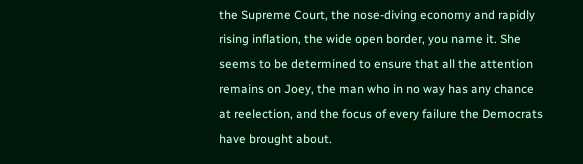the Supreme Court, the nose-diving economy and rapidly rising inflation, the wide open border, you name it. She seems to be determined to ensure that all the attention remains on Joey, the man who in no way has any chance at reelection, and the focus of every failure the Democrats have brought about.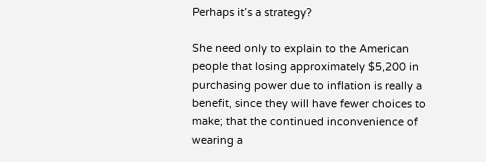Perhaps it’s a strategy?

She need only to explain to the American people that losing approximately $5,200 in purchasing power due to inflation is really a benefit, since they will have fewer choices to make; that the continued inconvenience of wearing a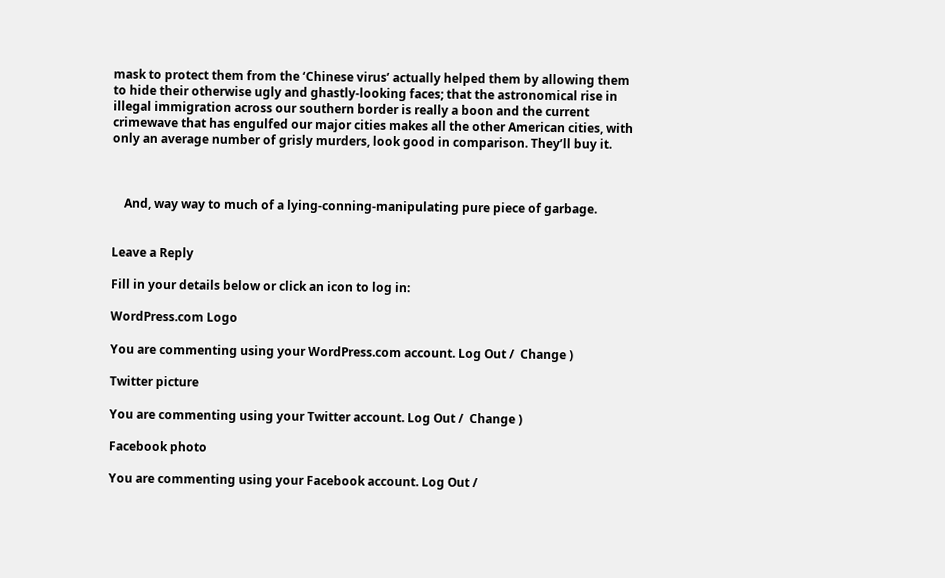mask to protect them from the ‘Chinese virus’ actually helped them by allowing them to hide their otherwise ugly and ghastly-looking faces; that the astronomical rise in illegal immigration across our southern border is really a boon and the current crimewave that has engulfed our major cities makes all the other American cities, with only an average number of grisly murders, look good in comparison. They’ll buy it.



    And, way way to much of a lying-conning-manipulating pure piece of garbage.


Leave a Reply

Fill in your details below or click an icon to log in:

WordPress.com Logo

You are commenting using your WordPress.com account. Log Out /  Change )

Twitter picture

You are commenting using your Twitter account. Log Out /  Change )

Facebook photo

You are commenting using your Facebook account. Log Out /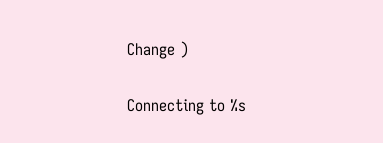Change )

Connecting to %s